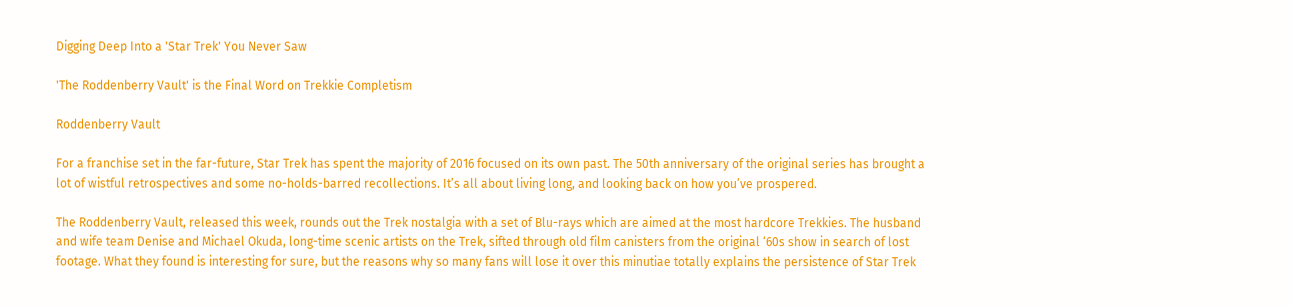Digging Deep Into a 'Star Trek' You Never Saw

'The Roddenberry Vault' is the Final Word on Trekkie Completism

Roddenberry Vault

For a franchise set in the far-future, Star Trek has spent the majority of 2016 focused on its own past. The 50th anniversary of the original series has brought a lot of wistful retrospectives and some no-holds-barred recollections. It’s all about living long, and looking back on how you’ve prospered.

The Roddenberry Vault, released this week, rounds out the Trek nostalgia with a set of Blu-rays which are aimed at the most hardcore Trekkies. The husband and wife team Denise and Michael Okuda, long-time scenic artists on the Trek, sifted through old film canisters from the original ‘60s show in search of lost footage. What they found is interesting for sure, but the reasons why so many fans will lose it over this minutiae totally explains the persistence of Star Trek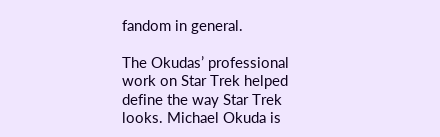fandom in general.

The Okudas’ professional work on Star Trek helped define the way Star Trek looks. Michael Okuda is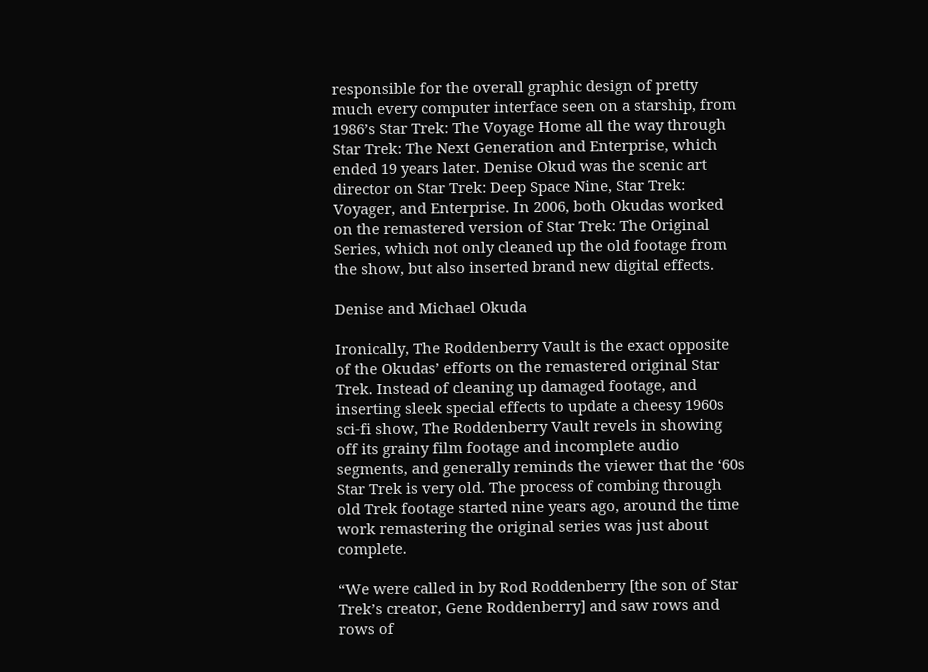responsible for the overall graphic design of pretty much every computer interface seen on a starship, from 1986’s Star Trek: The Voyage Home all the way through Star Trek: The Next Generation and Enterprise, which ended 19 years later. Denise Okud was the scenic art director on Star Trek: Deep Space Nine, Star Trek: Voyager, and Enterprise. In 2006, both Okudas worked on the remastered version of Star Trek: The Original Series, which not only cleaned up the old footage from the show, but also inserted brand new digital effects.

Denise and Michael Okuda

Ironically, The Roddenberry Vault is the exact opposite of the Okudas’ efforts on the remastered original Star Trek. Instead of cleaning up damaged footage, and inserting sleek special effects to update a cheesy 1960s sci-fi show, The Roddenberry Vault revels in showing off its grainy film footage and incomplete audio segments, and generally reminds the viewer that the ‘60s Star Trek is very old. The process of combing through old Trek footage started nine years ago, around the time work remastering the original series was just about complete.

“We were called in by Rod Roddenberry [the son of Star Trek’s creator, Gene Roddenberry] and saw rows and rows of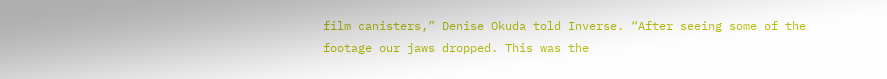film canisters,” Denise Okuda told Inverse. “After seeing some of the footage our jaws dropped. This was the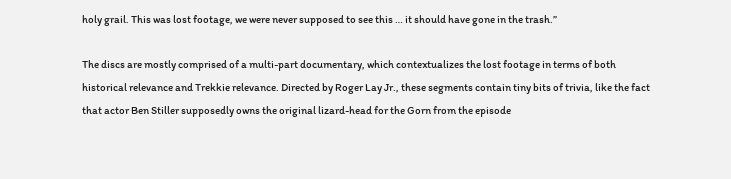holy grail. This was lost footage, we were never supposed to see this … it should have gone in the trash.”

The discs are mostly comprised of a multi-part documentary, which contextualizes the lost footage in terms of both historical relevance and Trekkie relevance. Directed by Roger Lay Jr., these segments contain tiny bits of trivia, like the fact that actor Ben Stiller supposedly owns the original lizard-head for the Gorn from the episode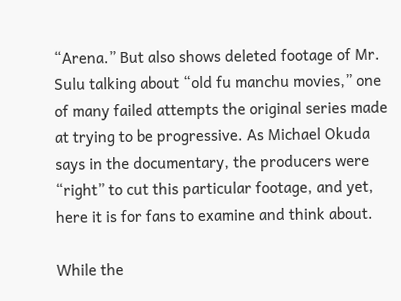“Arena.” But also shows deleted footage of Mr. Sulu talking about “old fu manchu movies,” one of many failed attempts the original series made at trying to be progressive. As Michael Okuda says in the documentary, the producers were “right” to cut this particular footage, and yet, here it is for fans to examine and think about.

While the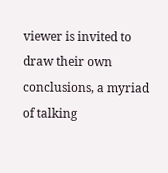viewer is invited to draw their own conclusions, a myriad of talking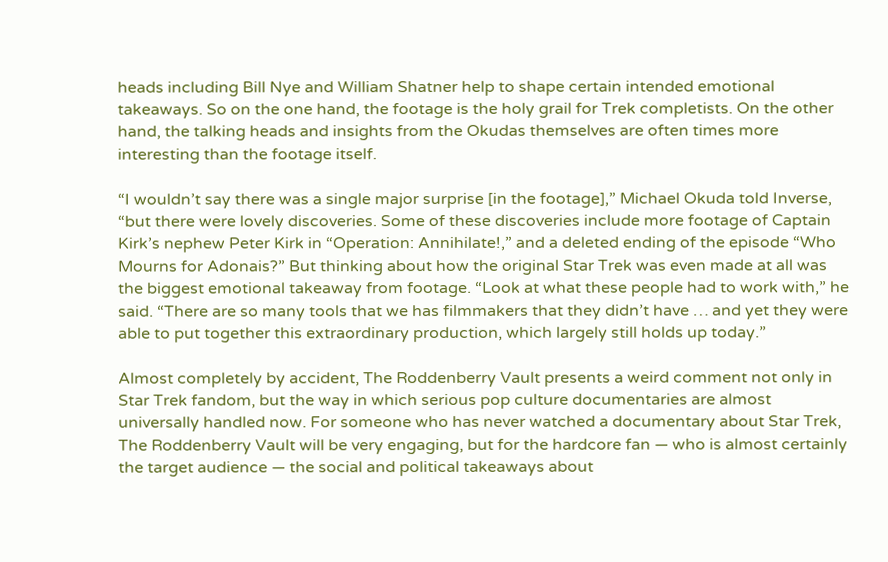heads including Bill Nye and William Shatner help to shape certain intended emotional takeaways. So on the one hand, the footage is the holy grail for Trek completists. On the other hand, the talking heads and insights from the Okudas themselves are often times more interesting than the footage itself.

“I wouldn’t say there was a single major surprise [in the footage],” Michael Okuda told Inverse, “but there were lovely discoveries. Some of these discoveries include more footage of Captain Kirk’s nephew Peter Kirk in “Operation: Annihilate!,” and a deleted ending of the episode “Who Mourns for Adonais?” But thinking about how the original Star Trek was even made at all was the biggest emotional takeaway from footage. “Look at what these people had to work with,” he said. “There are so many tools that we has filmmakers that they didn’t have … and yet they were able to put together this extraordinary production, which largely still holds up today.”

Almost completely by accident, The Roddenberry Vault presents a weird comment not only in Star Trek fandom, but the way in which serious pop culture documentaries are almost universally handled now. For someone who has never watched a documentary about Star Trek, The Roddenberry Vault will be very engaging, but for the hardcore fan — who is almost certainly the target audience — the social and political takeaways about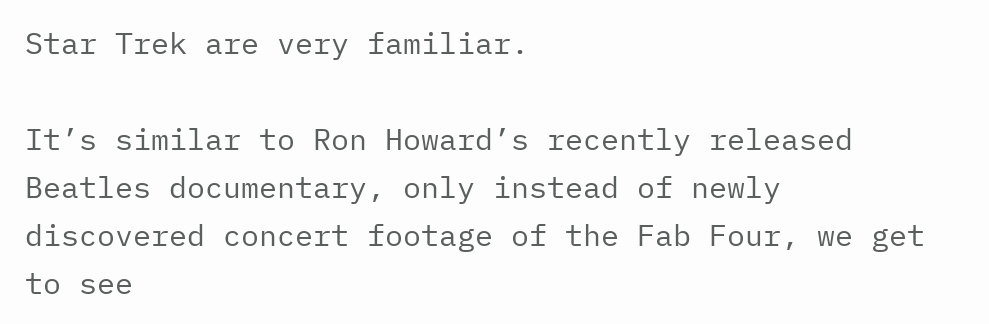Star Trek are very familiar.

It’s similar to Ron Howard’s recently released Beatles documentary, only instead of newly discovered concert footage of the Fab Four, we get to see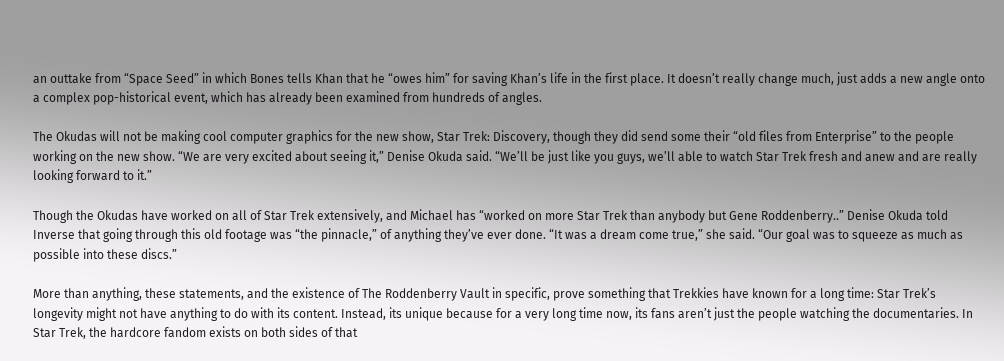an outtake from “Space Seed” in which Bones tells Khan that he “owes him” for saving Khan’s life in the first place. It doesn’t really change much, just adds a new angle onto a complex pop-historical event, which has already been examined from hundreds of angles.

The Okudas will not be making cool computer graphics for the new show, Star Trek: Discovery, though they did send some their “old files from Enterprise” to the people working on the new show. “We are very excited about seeing it,” Denise Okuda said. “We’ll be just like you guys, we’ll able to watch Star Trek fresh and anew and are really looking forward to it.”

Though the Okudas have worked on all of Star Trek extensively, and Michael has “worked on more Star Trek than anybody but Gene Roddenberry..” Denise Okuda told Inverse that going through this old footage was “the pinnacle,” of anything they’ve ever done. “It was a dream come true,” she said. “Our goal was to squeeze as much as possible into these discs.”

More than anything, these statements, and the existence of The Roddenberry Vault in specific, prove something that Trekkies have known for a long time: Star Trek’s longevity might not have anything to do with its content. Instead, its unique because for a very long time now, its fans aren’t just the people watching the documentaries. In Star Trek, the hardcore fandom exists on both sides of that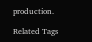production.

Related Tags